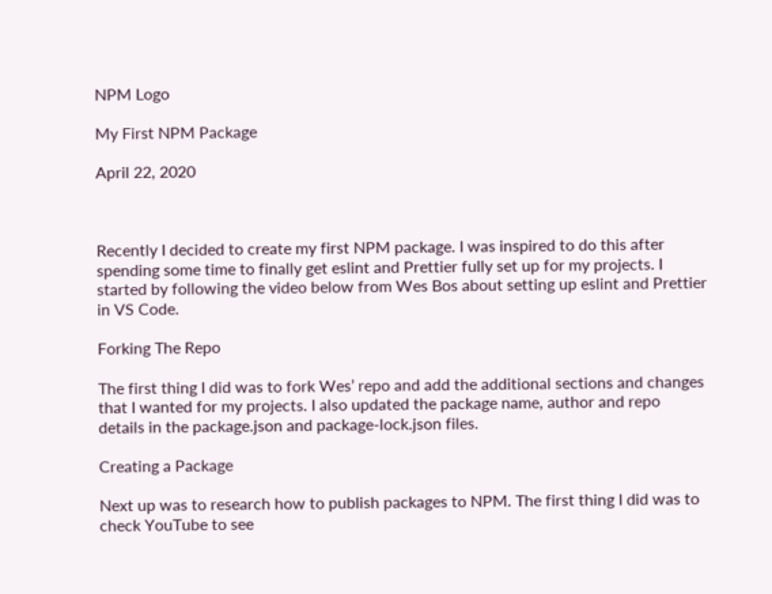NPM Logo

My First NPM Package

April 22, 2020



Recently I decided to create my first NPM package. I was inspired to do this after spending some time to finally get eslint and Prettier fully set up for my projects. I started by following the video below from Wes Bos about setting up eslint and Prettier in VS Code.

Forking The Repo

The first thing I did was to fork Wes’ repo and add the additional sections and changes that I wanted for my projects. I also updated the package name, author and repo details in the package.json and package-lock.json files.

Creating a Package

Next up was to research how to publish packages to NPM. The first thing I did was to check YouTube to see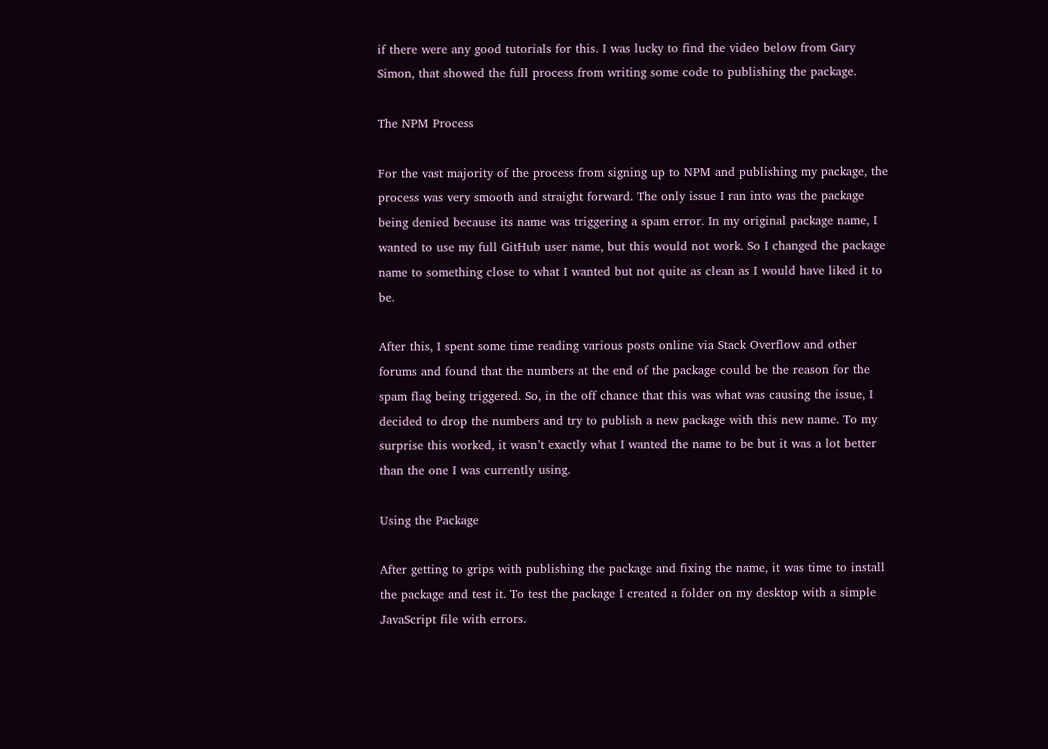if there were any good tutorials for this. I was lucky to find the video below from Gary Simon, that showed the full process from writing some code to publishing the package.

The NPM Process

For the vast majority of the process from signing up to NPM and publishing my package, the process was very smooth and straight forward. The only issue I ran into was the package being denied because its name was triggering a spam error. In my original package name, I wanted to use my full GitHub user name, but this would not work. So I changed the package name to something close to what I wanted but not quite as clean as I would have liked it to be.

After this, I spent some time reading various posts online via Stack Overflow and other forums and found that the numbers at the end of the package could be the reason for the spam flag being triggered. So, in the off chance that this was what was causing the issue, I decided to drop the numbers and try to publish a new package with this new name. To my surprise this worked, it wasn’t exactly what I wanted the name to be but it was a lot better than the one I was currently using.

Using the Package

After getting to grips with publishing the package and fixing the name, it was time to install the package and test it. To test the package I created a folder on my desktop with a simple JavaScript file with errors.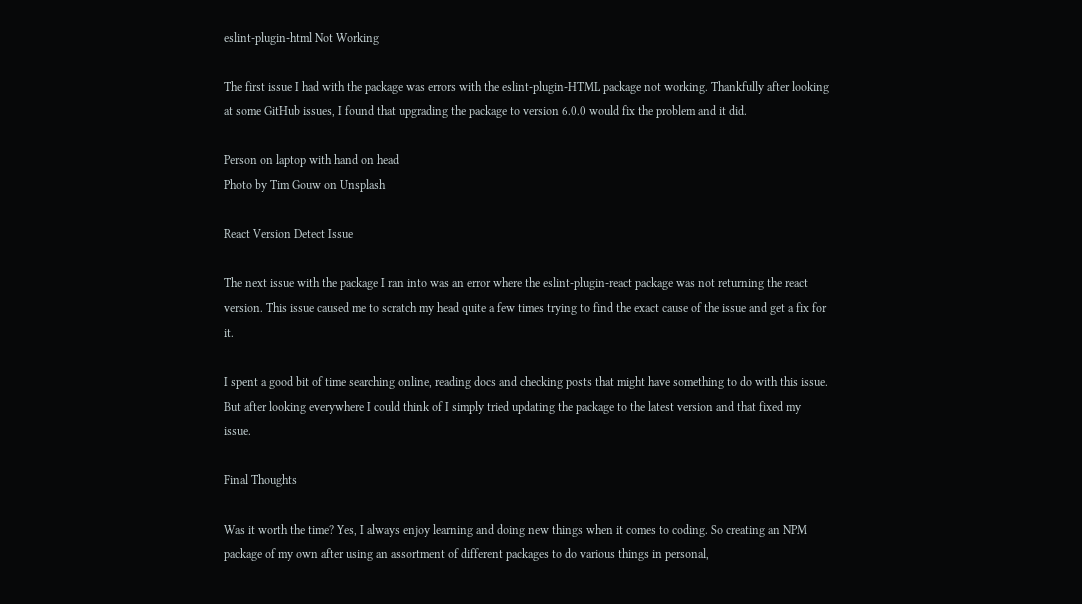eslint-plugin-html Not Working

The first issue I had with the package was errors with the eslint-plugin-HTML package not working. Thankfully after looking at some GitHub issues, I found that upgrading the package to version 6.0.0 would fix the problem and it did.

Person on laptop with hand on head
Photo by Tim Gouw on Unsplash

React Version Detect Issue

The next issue with the package I ran into was an error where the eslint-plugin-react package was not returning the react version. This issue caused me to scratch my head quite a few times trying to find the exact cause of the issue and get a fix for it.

I spent a good bit of time searching online, reading docs and checking posts that might have something to do with this issue. But after looking everywhere I could think of I simply tried updating the package to the latest version and that fixed my issue.

Final Thoughts

Was it worth the time? Yes, I always enjoy learning and doing new things when it comes to coding. So creating an NPM package of my own after using an assortment of different packages to do various things in personal,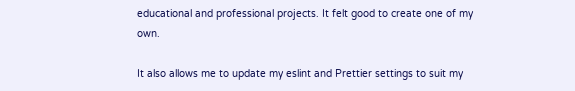educational and professional projects. It felt good to create one of my own.

It also allows me to update my eslint and Prettier settings to suit my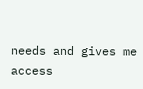needs and gives me access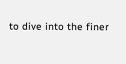to dive into the finer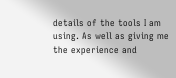details of the tools I am using. As well as giving me the experience and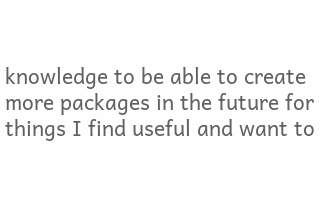knowledge to be able to create more packages in the future for things I find useful and want to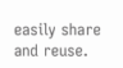easily share and reuse.